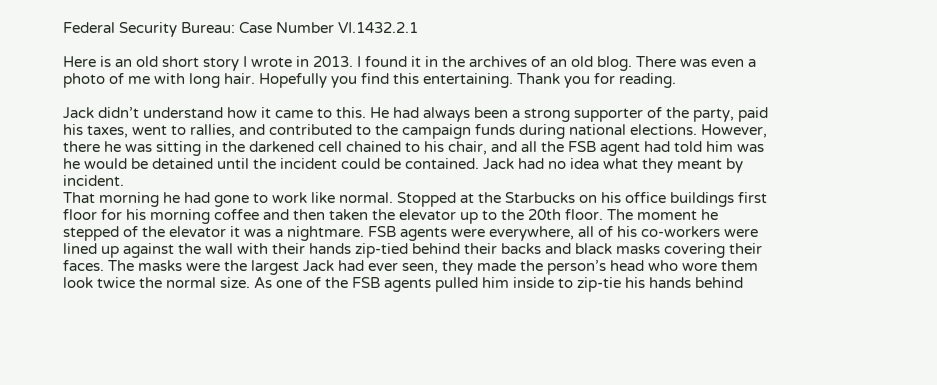Federal Security Bureau: Case Number VI.1432.2.1

Here is an old short story I wrote in 2013. I found it in the archives of an old blog. There was even a photo of me with long hair. Hopefully you find this entertaining. Thank you for reading.

Jack didn’t understand how it came to this. He had always been a strong supporter of the party, paid his taxes, went to rallies, and contributed to the campaign funds during national elections. However, there he was sitting in the darkened cell chained to his chair, and all the FSB agent had told him was he would be detained until the incident could be contained. Jack had no idea what they meant by incident.
That morning he had gone to work like normal. Stopped at the Starbucks on his office buildings first floor for his morning coffee and then taken the elevator up to the 20th floor. The moment he stepped of the elevator it was a nightmare. FSB agents were everywhere, all of his co-workers were lined up against the wall with their hands zip-tied behind their backs and black masks covering their faces. The masks were the largest Jack had ever seen, they made the person’s head who wore them look twice the normal size. As one of the FSB agents pulled him inside to zip-tie his hands behind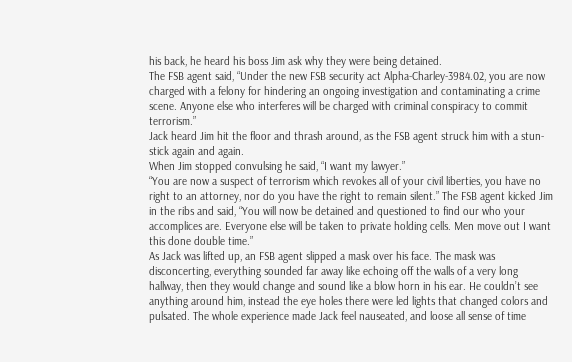his back, he heard his boss Jim ask why they were being detained.
The FSB agent said, “Under the new FSB security act Alpha-Charley-3984.02, you are now charged with a felony for hindering an ongoing investigation and contaminating a crime scene. Anyone else who interferes will be charged with criminal conspiracy to commit terrorism.”
Jack heard Jim hit the floor and thrash around, as the FSB agent struck him with a stun-stick again and again.
When Jim stopped convulsing he said, “I want my lawyer.”
“You are now a suspect of terrorism which revokes all of your civil liberties, you have no right to an attorney, nor do you have the right to remain silent.” The FSB agent kicked Jim in the ribs and said, “You will now be detained and questioned to find our who your accomplices are. Everyone else will be taken to private holding cells. Men move out I want this done double time.”
As Jack was lifted up, an FSB agent slipped a mask over his face. The mask was disconcerting, everything sounded far away like echoing off the walls of a very long hallway, then they would change and sound like a blow horn in his ear. He couldn’t see anything around him, instead the eye holes there were led lights that changed colors and pulsated. The whole experience made Jack feel nauseated, and loose all sense of time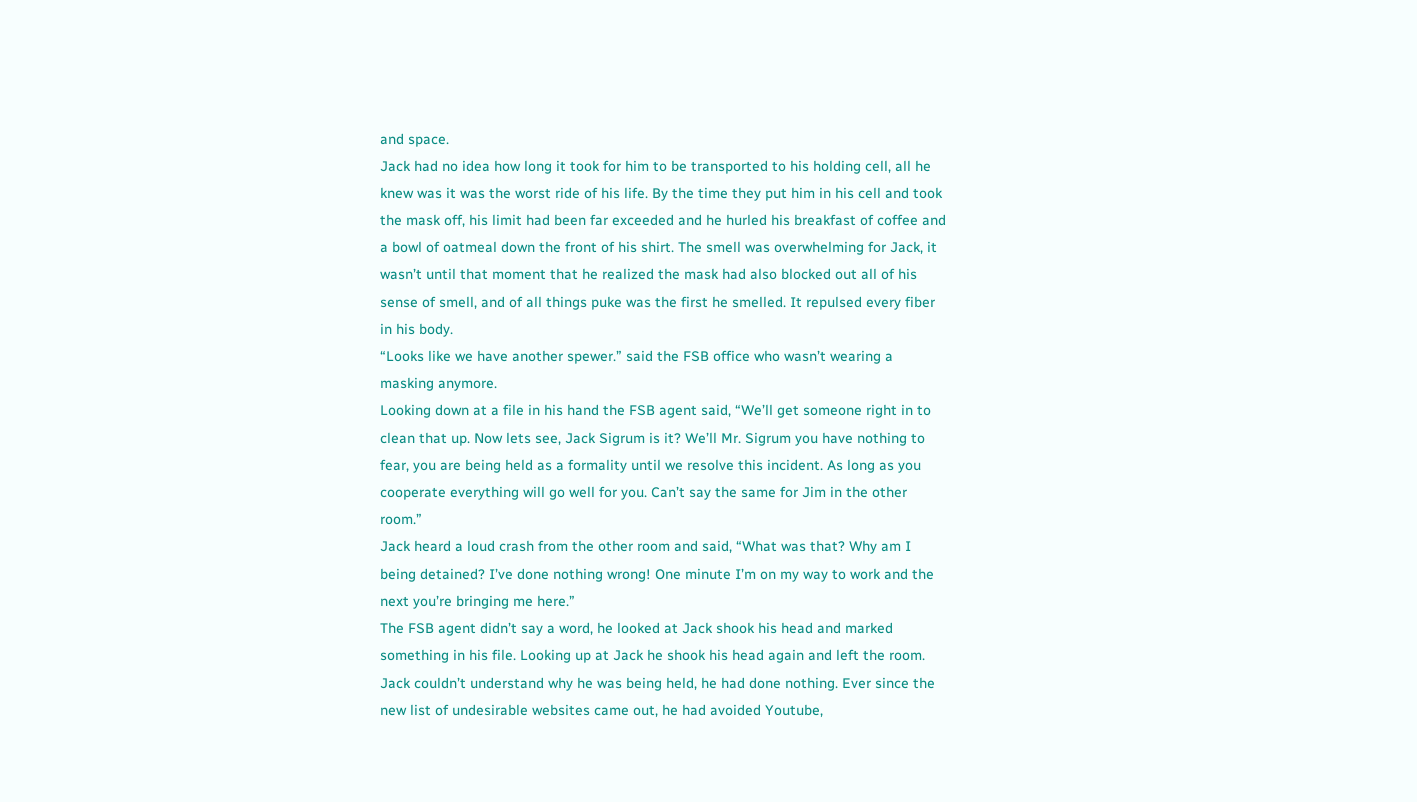and space.
Jack had no idea how long it took for him to be transported to his holding cell, all he knew was it was the worst ride of his life. By the time they put him in his cell and took the mask off, his limit had been far exceeded and he hurled his breakfast of coffee and a bowl of oatmeal down the front of his shirt. The smell was overwhelming for Jack, it wasn’t until that moment that he realized the mask had also blocked out all of his sense of smell, and of all things puke was the first he smelled. It repulsed every fiber in his body.
“Looks like we have another spewer.” said the FSB office who wasn’t wearing a masking anymore.
Looking down at a file in his hand the FSB agent said, “We’ll get someone right in to clean that up. Now lets see, Jack Sigrum is it? We’ll Mr. Sigrum you have nothing to fear, you are being held as a formality until we resolve this incident. As long as you cooperate everything will go well for you. Can’t say the same for Jim in the other room.”
Jack heard a loud crash from the other room and said, “What was that? Why am I being detained? I’ve done nothing wrong! One minute I’m on my way to work and the next you’re bringing me here.”
The FSB agent didn’t say a word, he looked at Jack shook his head and marked something in his file. Looking up at Jack he shook his head again and left the room. Jack couldn’t understand why he was being held, he had done nothing. Ever since the new list of undesirable websites came out, he had avoided Youtube,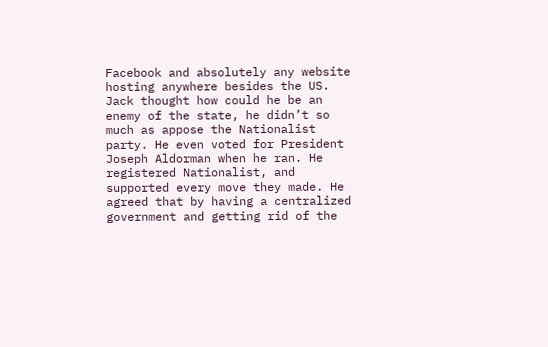Facebook and absolutely any website hosting anywhere besides the US. Jack thought how could he be an enemy of the state, he didn’t so much as appose the Nationalist party. He even voted for President Joseph Aldorman when he ran. He registered Nationalist, and supported every move they made. He agreed that by having a centralized government and getting rid of the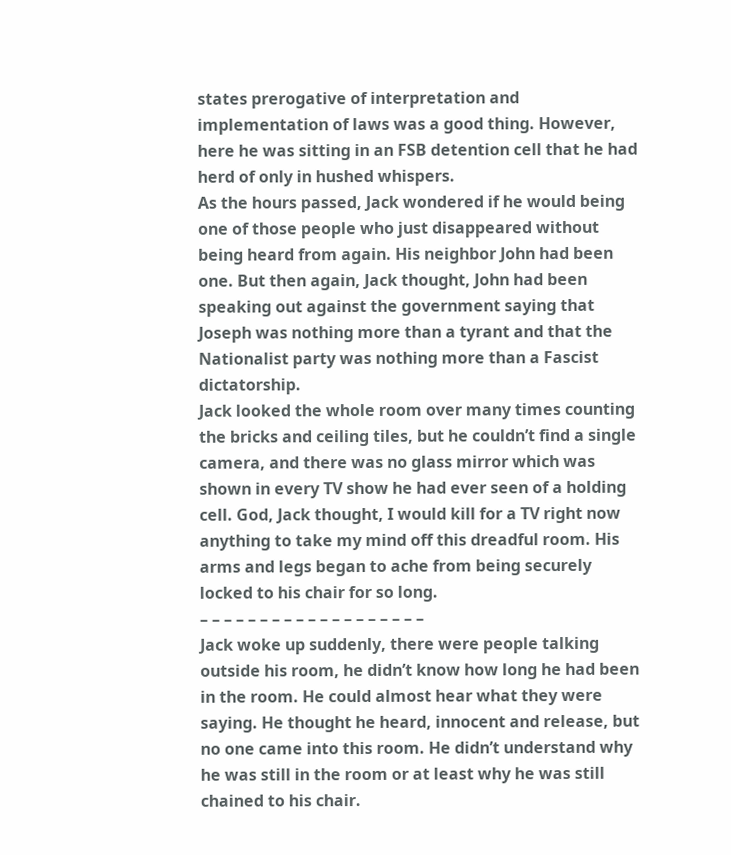states prerogative of interpretation and implementation of laws was a good thing. However, here he was sitting in an FSB detention cell that he had herd of only in hushed whispers.
As the hours passed, Jack wondered if he would being one of those people who just disappeared without being heard from again. His neighbor John had been one. But then again, Jack thought, John had been speaking out against the government saying that Joseph was nothing more than a tyrant and that the Nationalist party was nothing more than a Fascist dictatorship.
Jack looked the whole room over many times counting the bricks and ceiling tiles, but he couldn’t find a single camera, and there was no glass mirror which was shown in every TV show he had ever seen of a holding cell. God, Jack thought, I would kill for a TV right now anything to take my mind off this dreadful room. His arms and legs began to ache from being securely locked to his chair for so long.
– – – – – – – – – – – – – – – – – – –
Jack woke up suddenly, there were people talking outside his room, he didn’t know how long he had been in the room. He could almost hear what they were saying. He thought he heard, innocent and release, but no one came into this room. He didn’t understand why he was still in the room or at least why he was still chained to his chair.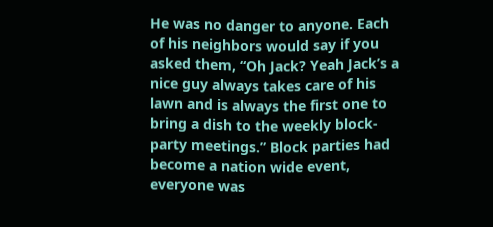He was no danger to anyone. Each of his neighbors would say if you asked them, “Oh Jack? Yeah Jack’s a nice guy always takes care of his lawn and is always the first one to bring a dish to the weekly block-party meetings.” Block parties had become a nation wide event, everyone was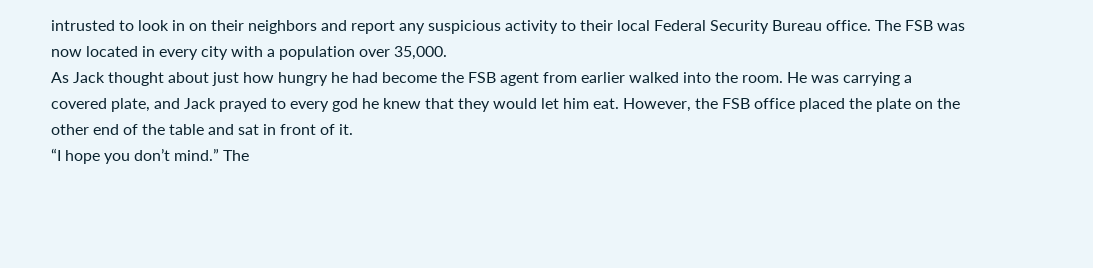intrusted to look in on their neighbors and report any suspicious activity to their local Federal Security Bureau office. The FSB was now located in every city with a population over 35,000.
As Jack thought about just how hungry he had become the FSB agent from earlier walked into the room. He was carrying a covered plate, and Jack prayed to every god he knew that they would let him eat. However, the FSB office placed the plate on the other end of the table and sat in front of it.
“I hope you don’t mind.” The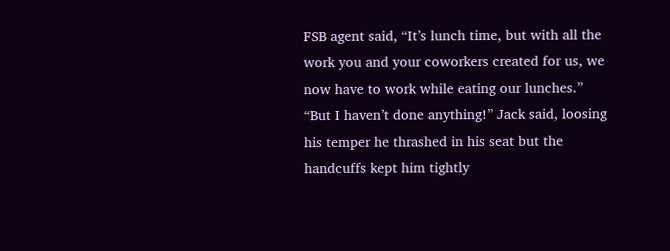FSB agent said, “It’s lunch time, but with all the work you and your coworkers created for us, we now have to work while eating our lunches.”
“But I haven’t done anything!” Jack said, loosing his temper he thrashed in his seat but the handcuffs kept him tightly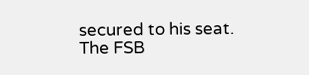secured to his seat.
The FSB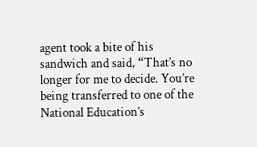agent took a bite of his sandwich and said, “That’s no longer for me to decide. You’re being transferred to one of the National Education’s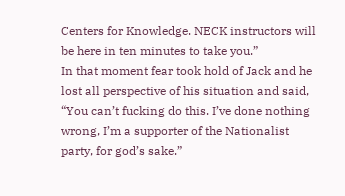Centers for Knowledge. NECK instructors will be here in ten minutes to take you.”
In that moment fear took hold of Jack and he lost all perspective of his situation and said, “You can’t fucking do this. I’ve done nothing wrong, I’m a supporter of the Nationalist party, for god’s sake.”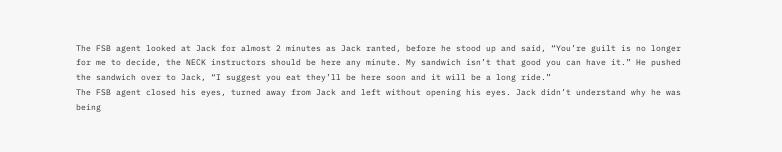The FSB agent looked at Jack for almost 2 minutes as Jack ranted, before he stood up and said, “You’re guilt is no longer for me to decide, the NECK instructors should be here any minute. My sandwich isn’t that good you can have it.” He pushed the sandwich over to Jack, “I suggest you eat they’ll be here soon and it will be a long ride.”
The FSB agent closed his eyes, turned away from Jack and left without opening his eyes. Jack didn’t understand why he was being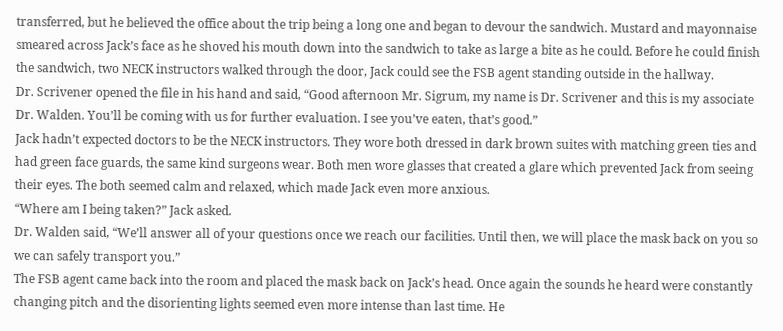transferred, but he believed the office about the trip being a long one and began to devour the sandwich. Mustard and mayonnaise smeared across Jack’s face as he shoved his mouth down into the sandwich to take as large a bite as he could. Before he could finish the sandwich, two NECK instructors walked through the door, Jack could see the FSB agent standing outside in the hallway.
Dr. Scrivener opened the file in his hand and said, “Good afternoon Mr. Sigrum, my name is Dr. Scrivener and this is my associate Dr. Walden. You’ll be coming with us for further evaluation. I see you’ve eaten, that’s good.”
Jack hadn’t expected doctors to be the NECK instructors. They wore both dressed in dark brown suites with matching green ties and had green face guards, the same kind surgeons wear. Both men wore glasses that created a glare which prevented Jack from seeing their eyes. The both seemed calm and relaxed, which made Jack even more anxious.
“Where am I being taken?” Jack asked.
Dr. Walden said, “We’ll answer all of your questions once we reach our facilities. Until then, we will place the mask back on you so we can safely transport you.”
The FSB agent came back into the room and placed the mask back on Jack’s head. Once again the sounds he heard were constantly changing pitch and the disorienting lights seemed even more intense than last time. He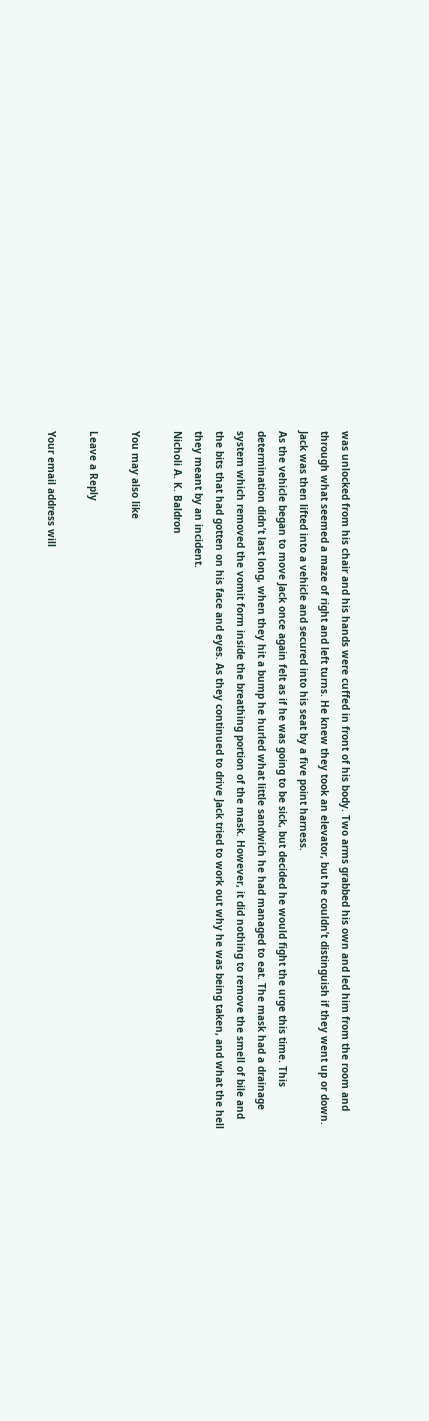was unlocked from his chair and his hands were cuffed in front of his body. Two arms grabbed his own and led him from the room and through what seemed a maze of right and left turns. He knew they took an elevator, but he couldn’t distinguish if they went up or down. Jack was then lifted into a vehicle and secured into his seat by a five point harness.
As the vehicle began to move Jack once again felt as if he was going to be sick, but decided he would fight the urge this time. This determination didn’t last long, when they hit a bump he hurled what little sandwich he had managed to eat. The mask had a drainage system which removed the vomit form inside the breathing portion of the mask. However, it did nothing to remove the smell of bile and the bits that had gotten on his face and eyes. As they continued to drive Jack tried to work out why he was being taken, and what the hell they meant by an incident.
Nicholi A. K. Baldron

You may also like

Leave a Reply

Your email address will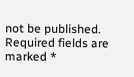not be published. Required fields are marked *